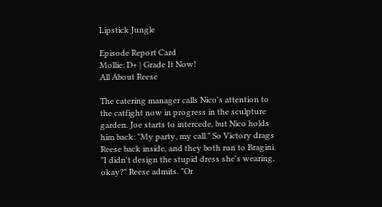Lipstick Jungle

Episode Report Card
Mollie: D+ | Grade It Now!
All About Reese

The catering manager calls Nico's attention to the catfight now in progress in the sculpture garden. Joe starts to intercede, but Nico holds him back: "My party, my call." So Victory drags Reese back inside, and they both run to Bragini. "I didn't design the stupid dress she's wearing, okay?" Reese admits. "Or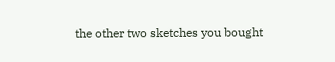the other two sketches you bought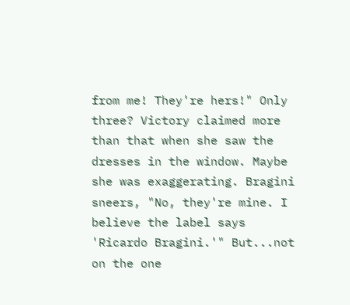from me! They're hers!" Only three? Victory claimed more than that when she saw the dresses in the window. Maybe she was exaggerating. Bragini sneers, "No, they're mine. I believe the label says 'Ricardo Bragini.'" But...not on the one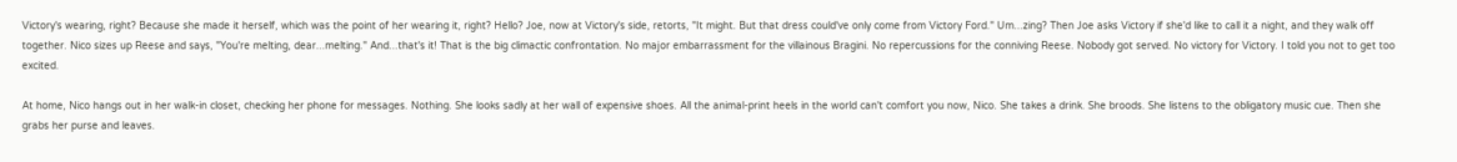Victory's wearing, right? Because she made it herself, which was the point of her wearing it, right? Hello? Joe, now at Victory's side, retorts, "It might. But that dress could've only come from Victory Ford." Um...zing? Then Joe asks Victory if she'd like to call it a night, and they walk off together. Nico sizes up Reese and says, "You're melting, dear...melting." And...that's it! That is the big climactic confrontation. No major embarrassment for the villainous Bragini. No repercussions for the conniving Reese. Nobody got served. No victory for Victory. I told you not to get too excited.

At home, Nico hangs out in her walk-in closet, checking her phone for messages. Nothing. She looks sadly at her wall of expensive shoes. All the animal-print heels in the world can't comfort you now, Nico. She takes a drink. She broods. She listens to the obligatory music cue. Then she grabs her purse and leaves.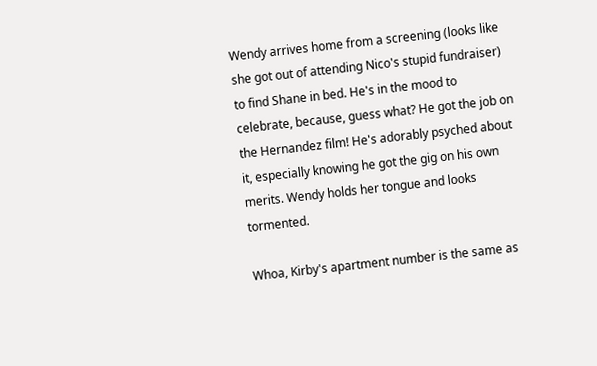Wendy arrives home from a screening (looks like she got out of attending Nico's stupid fundraiser) to find Shane in bed. He's in the mood to celebrate, because, guess what? He got the job on the Hernandez film! He's adorably psyched about it, especially knowing he got the gig on his own merits. Wendy holds her tongue and looks tormented.

Whoa, Kirby's apartment number is the same as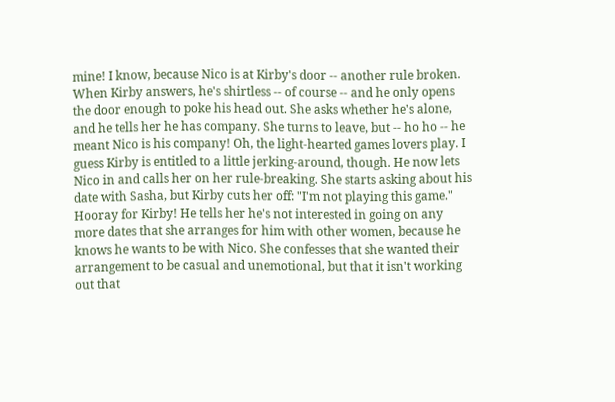mine! I know, because Nico is at Kirby's door -- another rule broken. When Kirby answers, he's shirtless -- of course -- and he only opens the door enough to poke his head out. She asks whether he's alone, and he tells her he has company. She turns to leave, but -- ho ho -- he meant Nico is his company! Oh, the light-hearted games lovers play. I guess Kirby is entitled to a little jerking-around, though. He now lets Nico in and calls her on her rule-breaking. She starts asking about his date with Sasha, but Kirby cuts her off: "I'm not playing this game." Hooray for Kirby! He tells her he's not interested in going on any more dates that she arranges for him with other women, because he knows he wants to be with Nico. She confesses that she wanted their arrangement to be casual and unemotional, but that it isn't working out that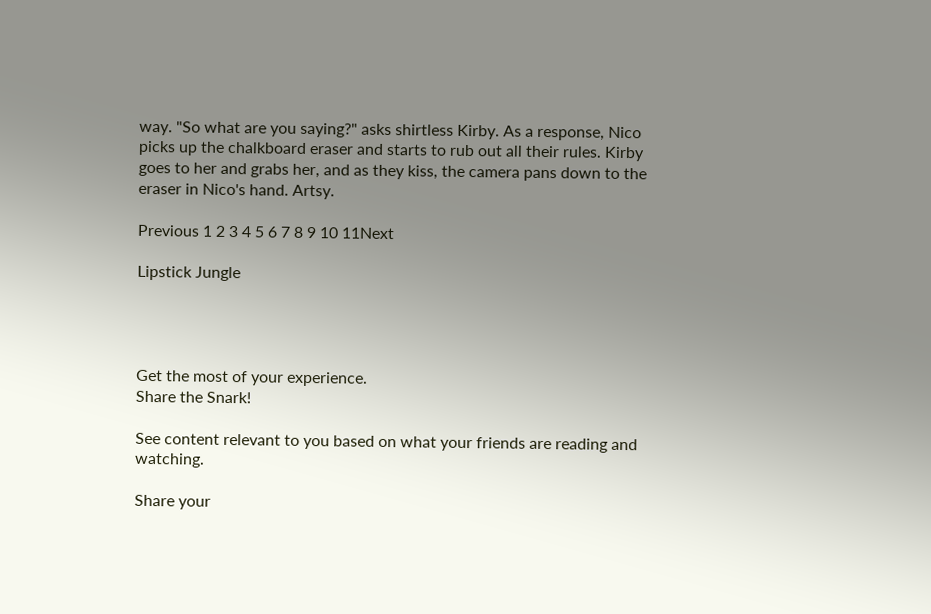way. "So what are you saying?" asks shirtless Kirby. As a response, Nico picks up the chalkboard eraser and starts to rub out all their rules. Kirby goes to her and grabs her, and as they kiss, the camera pans down to the eraser in Nico's hand. Artsy.

Previous 1 2 3 4 5 6 7 8 9 10 11Next

Lipstick Jungle




Get the most of your experience.
Share the Snark!

See content relevant to you based on what your friends are reading and watching.

Share your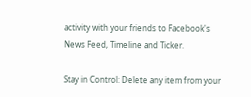activity with your friends to Facebook's News Feed, Timeline and Ticker.

Stay in Control: Delete any item from your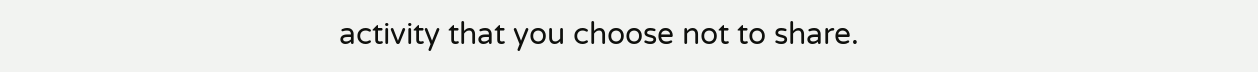activity that you choose not to share.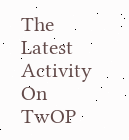The Latest Activity On TwOP